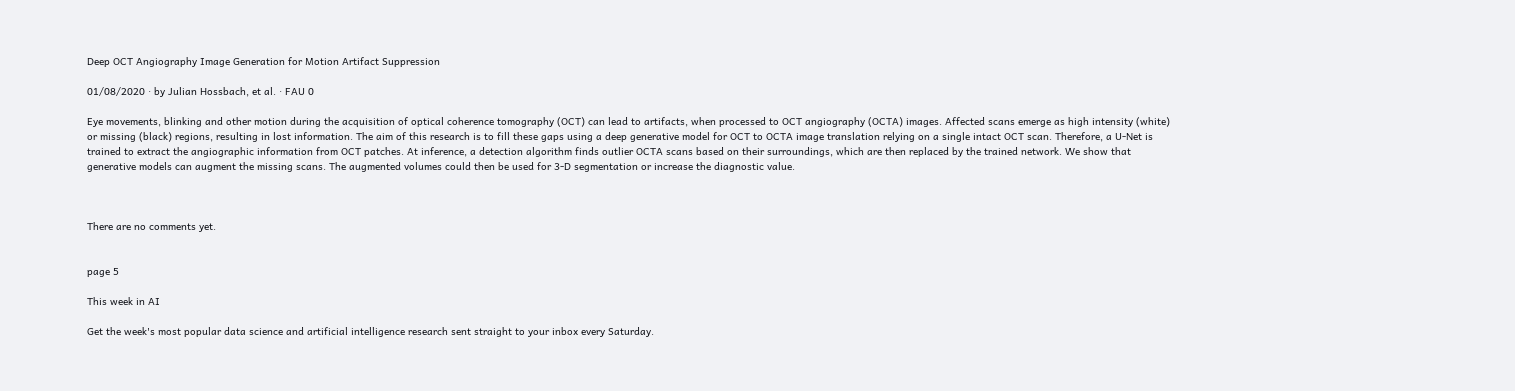Deep OCT Angiography Image Generation for Motion Artifact Suppression

01/08/2020 ∙ by Julian Hossbach, et al. ∙ FAU 0

Eye movements, blinking and other motion during the acquisition of optical coherence tomography (OCT) can lead to artifacts, when processed to OCT angiography (OCTA) images. Affected scans emerge as high intensity (white) or missing (black) regions, resulting in lost information. The aim of this research is to fill these gaps using a deep generative model for OCT to OCTA image translation relying on a single intact OCT scan. Therefore, a U-Net is trained to extract the angiographic information from OCT patches. At inference, a detection algorithm finds outlier OCTA scans based on their surroundings, which are then replaced by the trained network. We show that generative models can augment the missing scans. The augmented volumes could then be used for 3-D segmentation or increase the diagnostic value.



There are no comments yet.


page 5

This week in AI

Get the week's most popular data science and artificial intelligence research sent straight to your inbox every Saturday.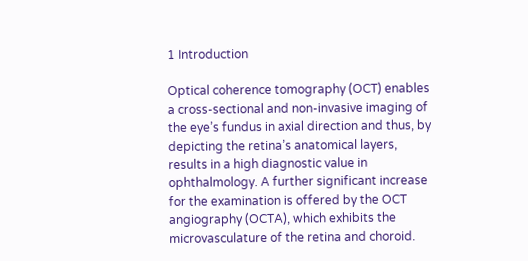1 Introduction

Optical coherence tomography (OCT) enables a cross-sectional and non-invasive imaging of the eye’s fundus in axial direction and thus, by depicting the retina’s anatomical layers, results in a high diagnostic value in ophthalmology. A further significant increase for the examination is offered by the OCT angiography (OCTA), which exhibits the microvasculature of the retina and choroid.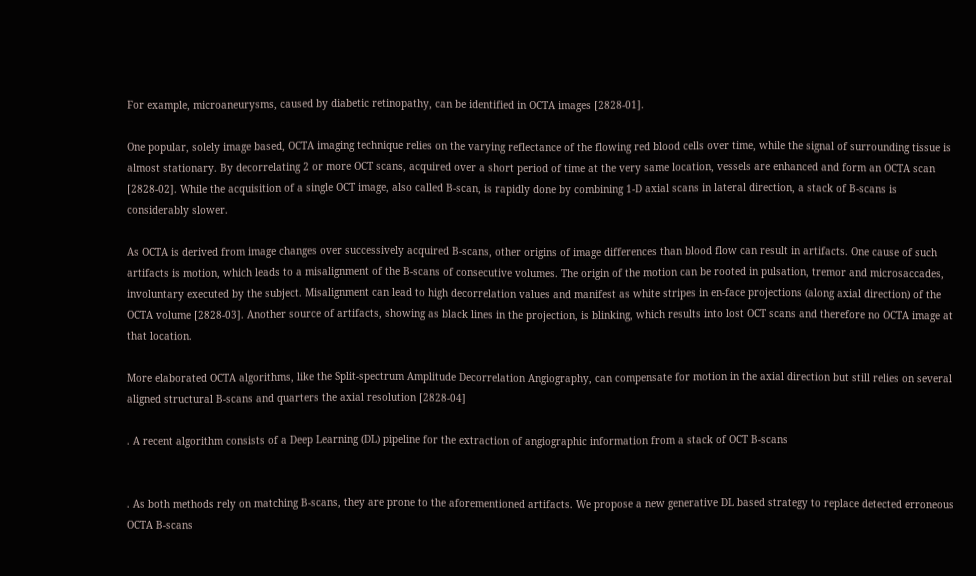For example, microaneurysms, caused by diabetic retinopathy, can be identified in OCTA images [2828-01].

One popular, solely image based, OCTA imaging technique relies on the varying reflectance of the flowing red blood cells over time, while the signal of surrounding tissue is almost stationary. By decorrelating 2 or more OCT scans, acquired over a short period of time at the very same location, vessels are enhanced and form an OCTA scan [2828-02]. While the acquisition of a single OCT image, also called B-scan, is rapidly done by combining 1-D axial scans in lateral direction, a stack of B-scans is considerably slower.

As OCTA is derived from image changes over successively acquired B-scans, other origins of image differences than blood flow can result in artifacts. One cause of such artifacts is motion, which leads to a misalignment of the B-scans of consecutive volumes. The origin of the motion can be rooted in pulsation, tremor and microsaccades, involuntary executed by the subject. Misalignment can lead to high decorrelation values and manifest as white stripes in en-face projections (along axial direction) of the OCTA volume [2828-03]. Another source of artifacts, showing as black lines in the projection, is blinking, which results into lost OCT scans and therefore no OCTA image at that location.

More elaborated OCTA algorithms, like the Split-spectrum Amplitude Decorrelation Angiography, can compensate for motion in the axial direction but still relies on several aligned structural B-scans and quarters the axial resolution [2828-04]

. A recent algorithm consists of a Deep Learning (DL) pipeline for the extraction of angiographic information from a stack of OCT B-scans


. As both methods rely on matching B-scans, they are prone to the aforementioned artifacts. We propose a new generative DL based strategy to replace detected erroneous OCTA B-scans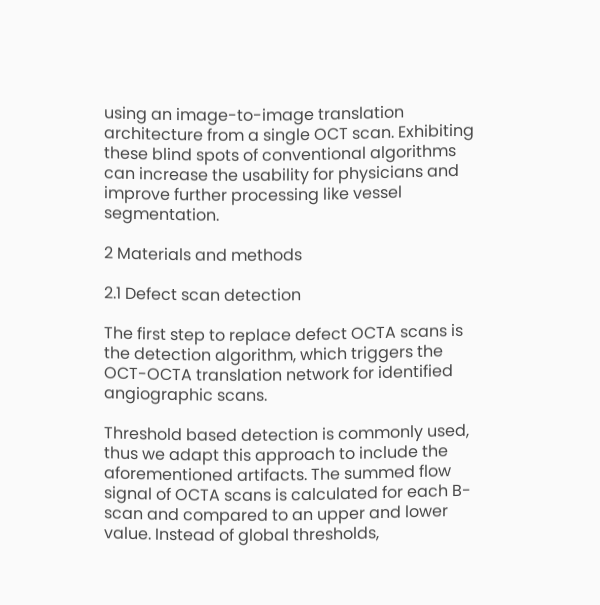using an image-to-image translation architecture from a single OCT scan. Exhibiting these blind spots of conventional algorithms can increase the usability for physicians and improve further processing like vessel segmentation.

2 Materials and methods

2.1 Defect scan detection

The first step to replace defect OCTA scans is the detection algorithm, which triggers the OCT-OCTA translation network for identified angiographic scans.

Threshold based detection is commonly used, thus we adapt this approach to include the aforementioned artifacts. The summed flow signal of OCTA scans is calculated for each B-scan and compared to an upper and lower value. Instead of global thresholds,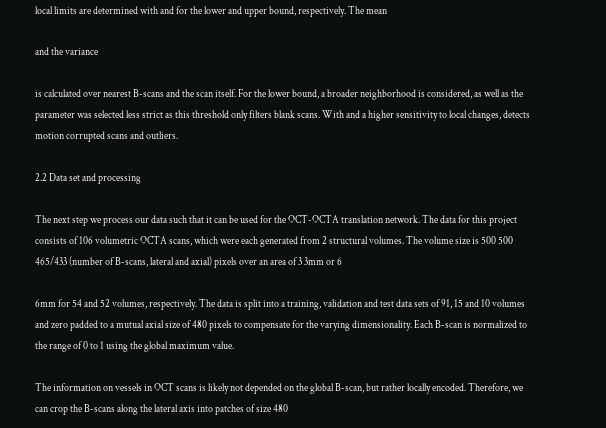local limits are determined with and for the lower and upper bound, respectively. The mean

and the variance

is calculated over nearest B-scans and the scan itself. For the lower bound, a broader neighborhood is considered, as well as the parameter was selected less strict as this threshold only filters blank scans. With and a higher sensitivity to local changes, detects motion corrupted scans and outliers.

2.2 Data set and processing

The next step we process our data such that it can be used for the OCT-OCTA translation network. The data for this project consists of 106 volumetric OCTA scans, which were each generated from 2 structural volumes. The volume size is 500 500 465/433 (number of B-scans, lateral and axial) pixels over an area of 3 3mm or 6

6mm for 54 and 52 volumes, respectively. The data is split into a training, validation and test data sets of 91, 15 and 10 volumes and zero padded to a mutual axial size of 480 pixels to compensate for the varying dimensionality. Each B-scan is normalized to the range of 0 to 1 using the global maximum value.

The information on vessels in OCT scans is likely not depended on the global B-scan, but rather locally encoded. Therefore, we can crop the B-scans along the lateral axis into patches of size 480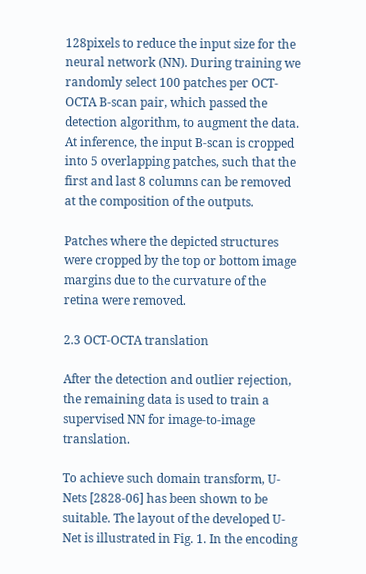128pixels to reduce the input size for the neural network (NN). During training we randomly select 100 patches per OCT-OCTA B-scan pair, which passed the detection algorithm, to augment the data. At inference, the input B-scan is cropped into 5 overlapping patches, such that the first and last 8 columns can be removed at the composition of the outputs.

Patches where the depicted structures were cropped by the top or bottom image margins due to the curvature of the retina were removed.

2.3 OCT-OCTA translation

After the detection and outlier rejection, the remaining data is used to train a supervised NN for image-to-image translation.

To achieve such domain transform, U-Nets [2828-06] has been shown to be suitable. The layout of the developed U-Net is illustrated in Fig. 1. In the encoding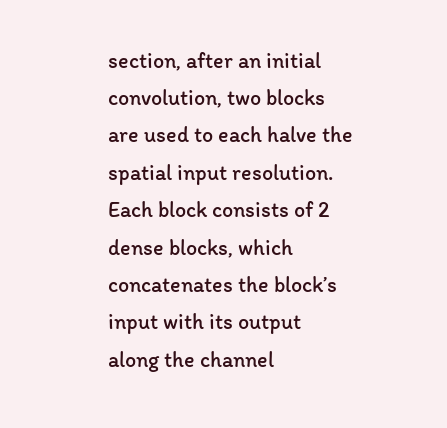section, after an initial convolution, two blocks are used to each halve the spatial input resolution. Each block consists of 2 dense blocks, which concatenates the block’s input with its output along the channel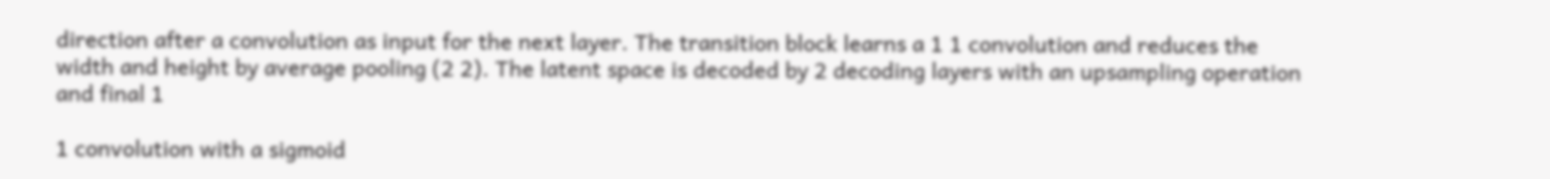direction after a convolution as input for the next layer. The transition block learns a 1 1 convolution and reduces the width and height by average pooling (2 2). The latent space is decoded by 2 decoding layers with an upsampling operation and final 1

1 convolution with a sigmoid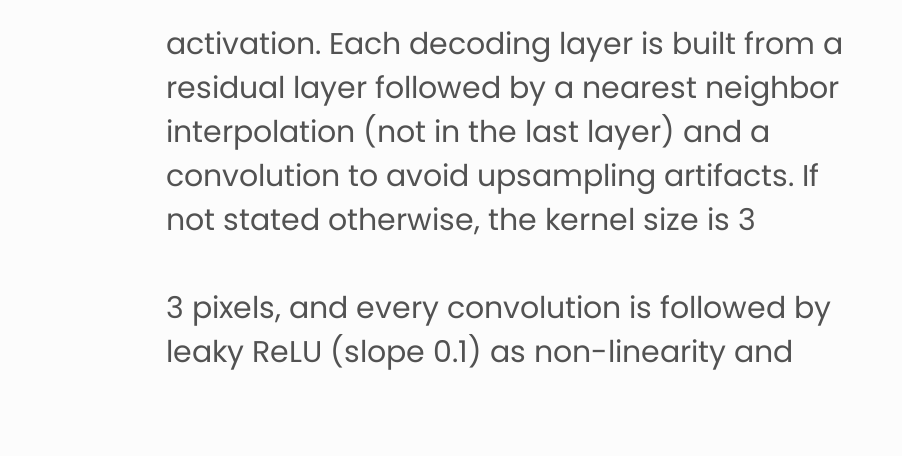activation. Each decoding layer is built from a residual layer followed by a nearest neighbor interpolation (not in the last layer) and a convolution to avoid upsampling artifacts. If not stated otherwise, the kernel size is 3

3 pixels, and every convolution is followed by leaky ReLU (slope 0.1) as non-linearity and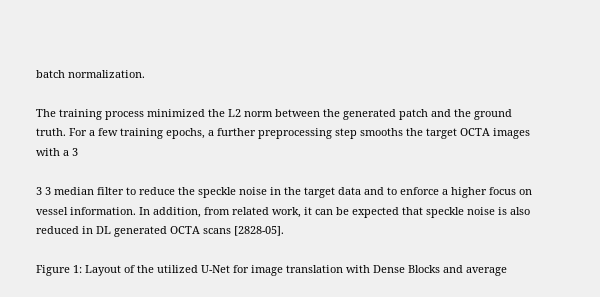batch normalization.

The training process minimized the L2 norm between the generated patch and the ground truth. For a few training epochs, a further preprocessing step smooths the target OCTA images with a 3

3 3 median filter to reduce the speckle noise in the target data and to enforce a higher focus on vessel information. In addition, from related work, it can be expected that speckle noise is also reduced in DL generated OCTA scans [2828-05].

Figure 1: Layout of the utilized U-Net for image translation with Dense Blocks and average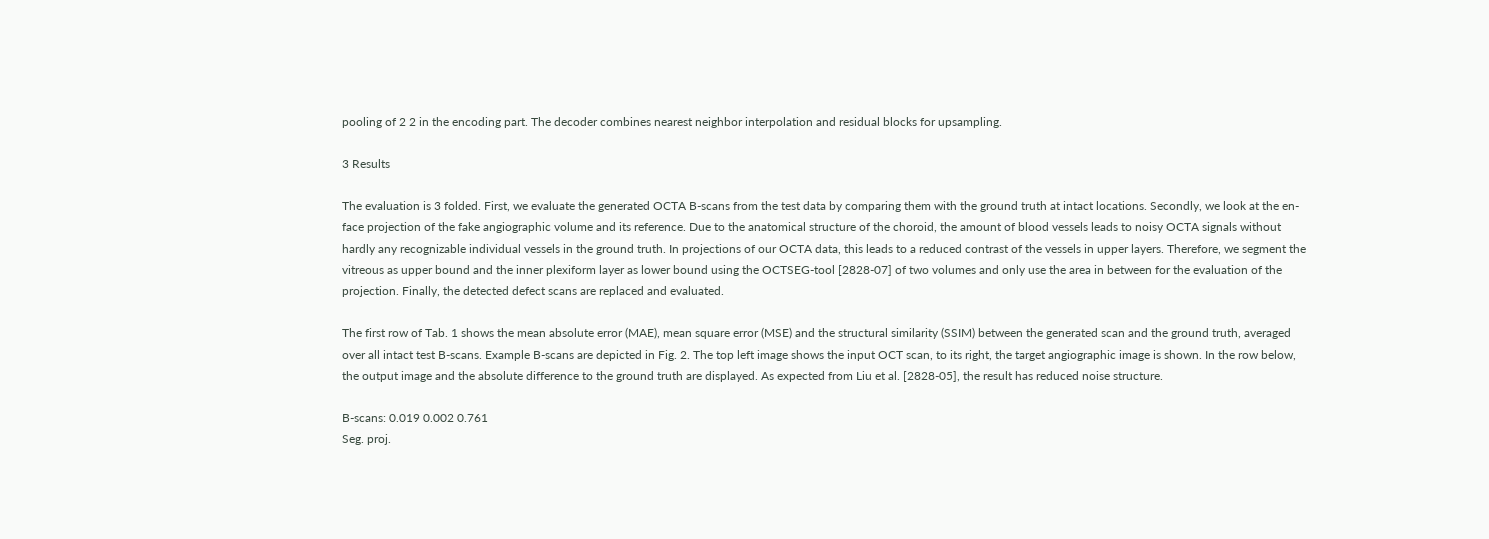pooling of 2 2 in the encoding part. The decoder combines nearest neighbor interpolation and residual blocks for upsampling.

3 Results

The evaluation is 3 folded. First, we evaluate the generated OCTA B-scans from the test data by comparing them with the ground truth at intact locations. Secondly, we look at the en-face projection of the fake angiographic volume and its reference. Due to the anatomical structure of the choroid, the amount of blood vessels leads to noisy OCTA signals without hardly any recognizable individual vessels in the ground truth. In projections of our OCTA data, this leads to a reduced contrast of the vessels in upper layers. Therefore, we segment the vitreous as upper bound and the inner plexiform layer as lower bound using the OCTSEG-tool [2828-07] of two volumes and only use the area in between for the evaluation of the projection. Finally, the detected defect scans are replaced and evaluated.

The first row of Tab. 1 shows the mean absolute error (MAE), mean square error (MSE) and the structural similarity (SSIM) between the generated scan and the ground truth, averaged over all intact test B-scans. Example B-scans are depicted in Fig. 2. The top left image shows the input OCT scan, to its right, the target angiographic image is shown. In the row below, the output image and the absolute difference to the ground truth are displayed. As expected from Liu et al. [2828-05], the result has reduced noise structure.

B-scans: 0.019 0.002 0.761
Seg. proj.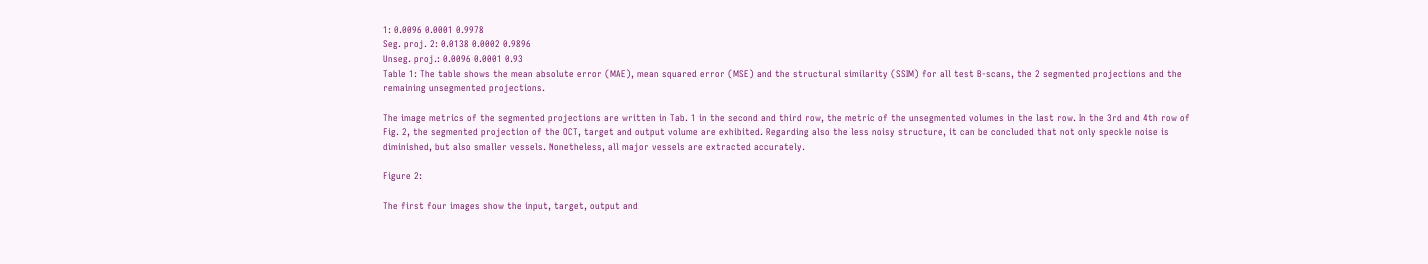1: 0.0096 0.0001 0.9978
Seg. proj. 2: 0.0138 0.0002 0.9896
Unseg. proj.: 0.0096 0.0001 0.93
Table 1: The table shows the mean absolute error (MAE), mean squared error (MSE) and the structural similarity (SSIM) for all test B-scans, the 2 segmented projections and the remaining unsegmented projections.

The image metrics of the segmented projections are written in Tab. 1 in the second and third row, the metric of the unsegmented volumes in the last row. In the 3rd and 4th row of Fig. 2, the segmented projection of the OCT, target and output volume are exhibited. Regarding also the less noisy structure, it can be concluded that not only speckle noise is diminished, but also smaller vessels. Nonetheless, all major vessels are extracted accurately.

Figure 2:

The first four images show the input, target, output and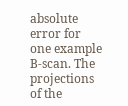absolute error for one example B-scan. The projections of the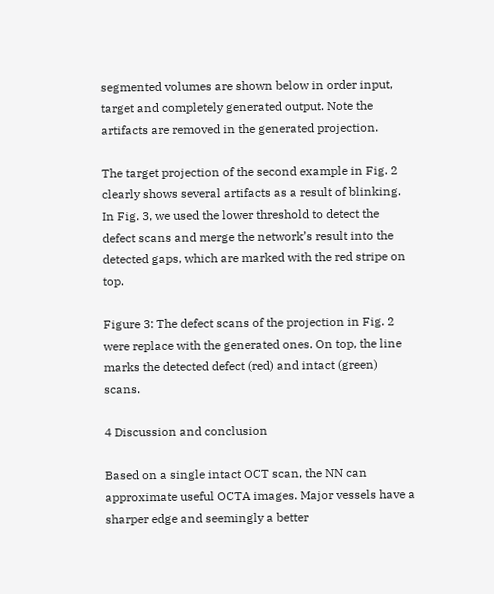segmented volumes are shown below in order input, target and completely generated output. Note the artifacts are removed in the generated projection.

The target projection of the second example in Fig. 2 clearly shows several artifacts as a result of blinking. In Fig. 3, we used the lower threshold to detect the defect scans and merge the network’s result into the detected gaps, which are marked with the red stripe on top.

Figure 3: The defect scans of the projection in Fig. 2 were replace with the generated ones. On top, the line marks the detected defect (red) and intact (green) scans.

4 Discussion and conclusion

Based on a single intact OCT scan, the NN can approximate useful OCTA images. Major vessels have a sharper edge and seemingly a better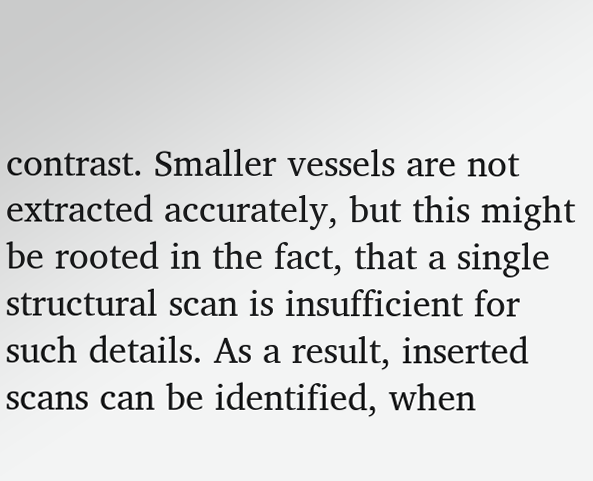contrast. Smaller vessels are not extracted accurately, but this might be rooted in the fact, that a single structural scan is insufficient for such details. As a result, inserted scans can be identified, when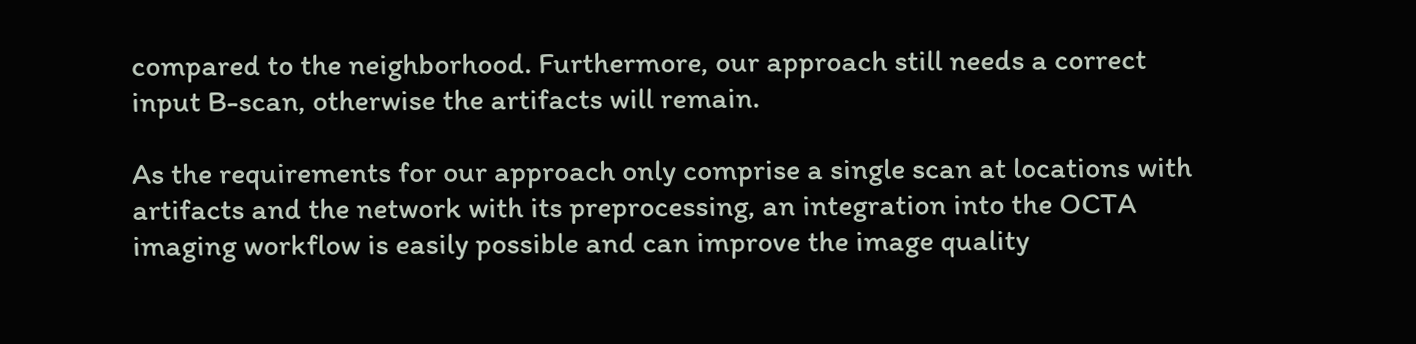compared to the neighborhood. Furthermore, our approach still needs a correct input B-scan, otherwise the artifacts will remain.

As the requirements for our approach only comprise a single scan at locations with artifacts and the network with its preprocessing, an integration into the OCTA imaging workflow is easily possible and can improve the image quality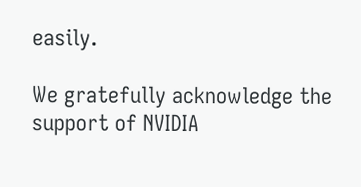easily.

We gratefully acknowledge the support of NVIDIA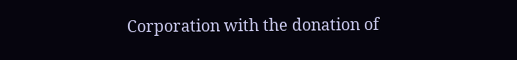Corporation with the donation of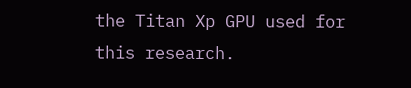the Titan Xp GPU used for this research.